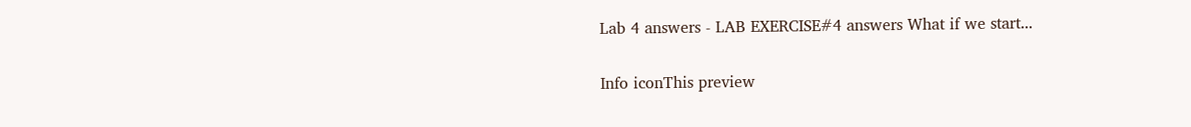Lab 4 answers - LAB EXERCISE#4 answers What if we start...

Info iconThis preview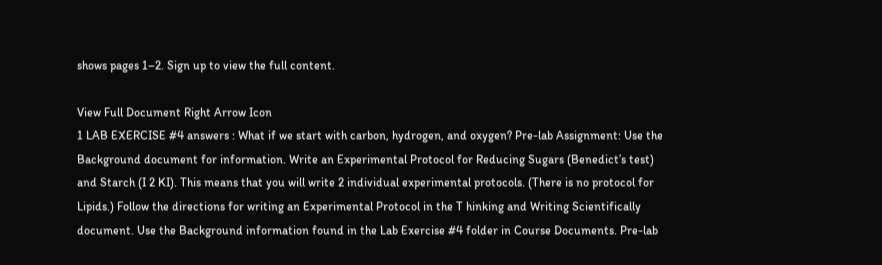shows pages 1–2. Sign up to view the full content.

View Full Document Right Arrow Icon
1 LAB EXERCISE #4 answers : What if we start with carbon, hydrogen, and oxygen? Pre-lab Assignment: Use the Background document for information. Write an Experimental Protocol for Reducing Sugars (Benedict’s test) and Starch (I 2 KI). This means that you will write 2 individual experimental protocols. (There is no protocol for Lipids.) Follow the directions for writing an Experimental Protocol in the T hinking and Writing Scientifically document. Use the Background information found in the Lab Exercise #4 folder in Course Documents. Pre-lab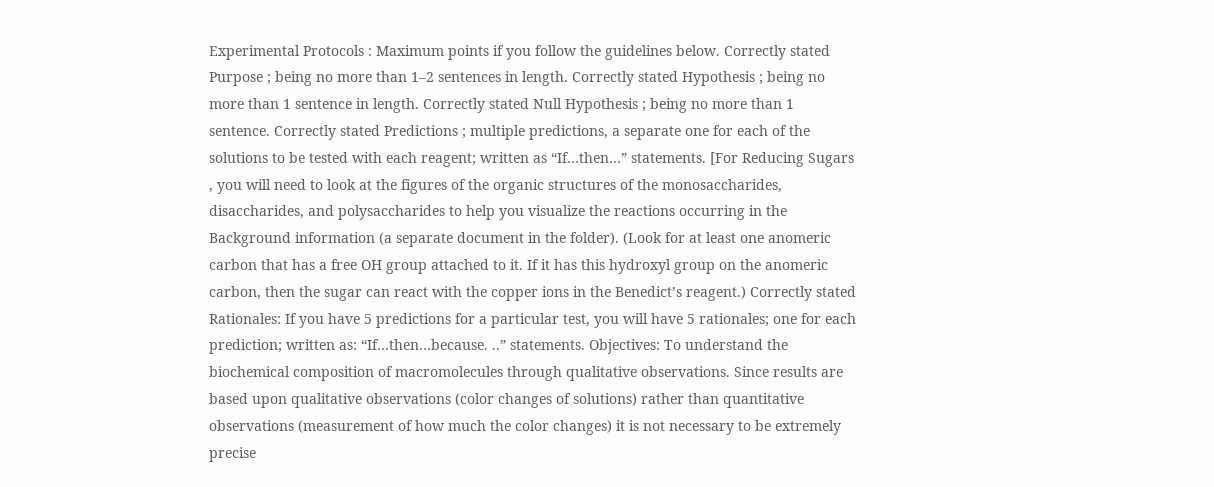Experimental Protocols : Maximum points if you follow the guidelines below. Correctly stated Purpose ; being no more than 1–2 sentences in length. Correctly stated Hypothesis ; being no more than 1 sentence in length. Correctly stated Null Hypothesis ; being no more than 1 sentence. Correctly stated Predictions ; multiple predictions, a separate one for each of the solutions to be tested with each reagent; written as “If…then…” statements. [For Reducing Sugars , you will need to look at the figures of the organic structures of the monosaccharides, disaccharides, and polysaccharides to help you visualize the reactions occurring in the Background information (a separate document in the folder). (Look for at least one anomeric carbon that has a free OH group attached to it. If it has this hydroxyl group on the anomeric carbon, then the sugar can react with the copper ions in the Benedict’s reagent.) Correctly stated Rationales: If you have 5 predictions for a particular test, you will have 5 rationales; one for each prediction; written as: “If…then…because. ..” statements. Objectives: To understand the biochemical composition of macromolecules through qualitative observations. Since results are based upon qualitative observations (color changes of solutions) rather than quantitative observations (measurement of how much the color changes) it is not necessary to be extremely precise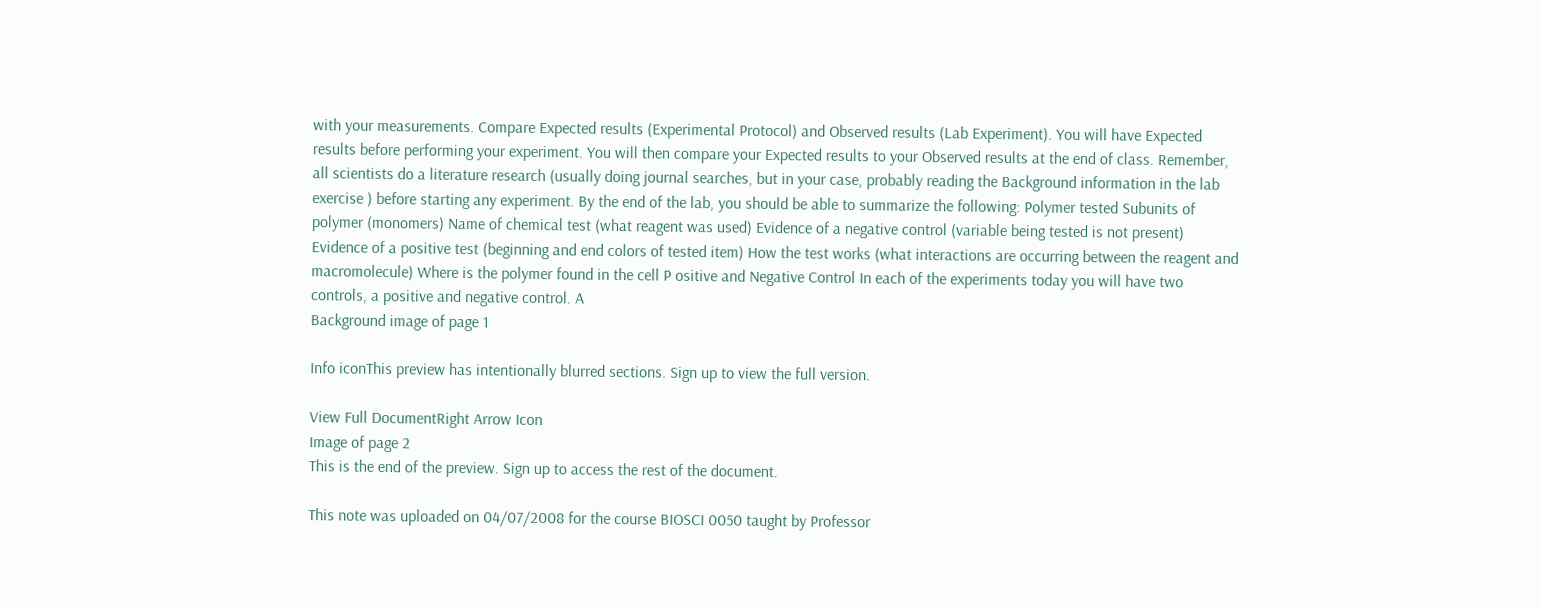with your measurements. Compare Expected results (Experimental Protocol) and Observed results (Lab Experiment). You will have Expected results before performing your experiment. You will then compare your Expected results to your Observed results at the end of class. Remember, all scientists do a literature research (usually doing journal searches, but in your case, probably reading the Background information in the lab exercise ) before starting any experiment. By the end of the lab, you should be able to summarize the following: Polymer tested Subunits of polymer (monomers) Name of chemical test (what reagent was used) Evidence of a negative control (variable being tested is not present) Evidence of a positive test (beginning and end colors of tested item) How the test works (what interactions are occurring between the reagent and macromolecule) Where is the polymer found in the cell P ositive and Negative Control In each of the experiments today you will have two controls, a positive and negative control. A
Background image of page 1

Info iconThis preview has intentionally blurred sections. Sign up to view the full version.

View Full DocumentRight Arrow Icon
Image of page 2
This is the end of the preview. Sign up to access the rest of the document.

This note was uploaded on 04/07/2008 for the course BIOSCI 0050 taught by Professor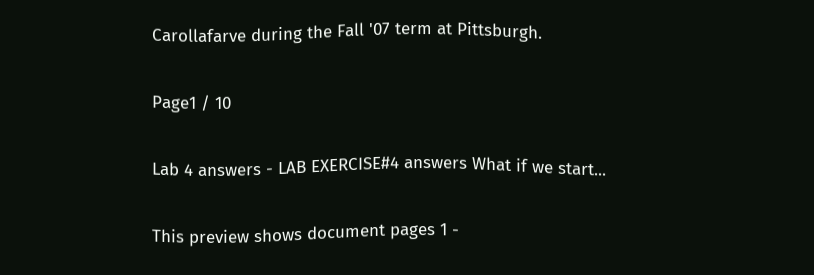Carollafarve during the Fall '07 term at Pittsburgh.

Page1 / 10

Lab 4 answers - LAB EXERCISE#4 answers What if we start...

This preview shows document pages 1 -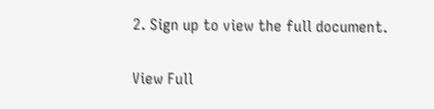2. Sign up to view the full document.

View Full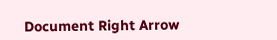Document Right Arrow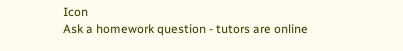Icon
Ask a homework question - tutors are online